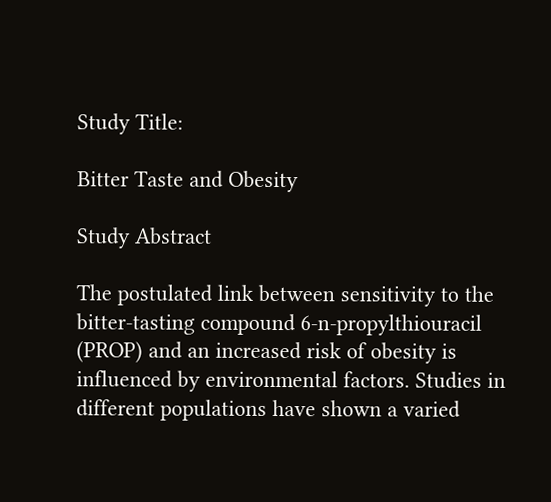Study Title:

Bitter Taste and Obesity

Study Abstract

The postulated link between sensitivity to the bitter-tasting compound 6-n-propylthiouracil (PROP) and an increased risk of obesity is influenced by environmental factors. Studies in different populations have shown a varied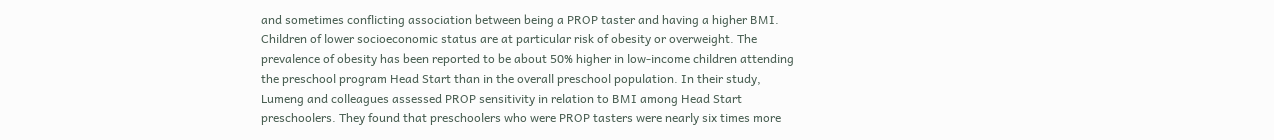and sometimes conflicting association between being a PROP taster and having a higher BMI. Children of lower socioeconomic status are at particular risk of obesity or overweight. The prevalence of obesity has been reported to be about 50% higher in low-income children attending the preschool program Head Start than in the overall preschool population. In their study, Lumeng and colleagues assessed PROP sensitivity in relation to BMI among Head Start preschoolers. They found that preschoolers who were PROP tasters were nearly six times more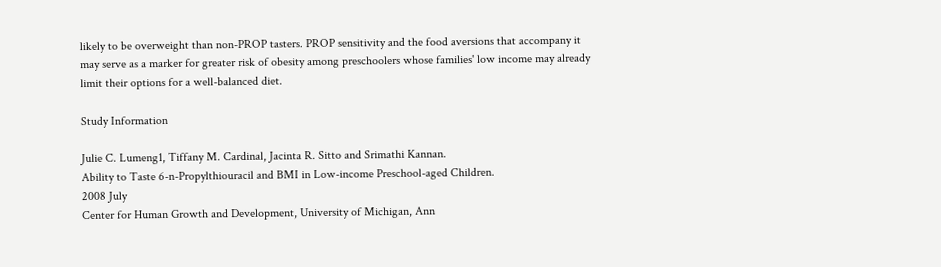likely to be overweight than non-PROP tasters. PROP sensitivity and the food aversions that accompany it may serve as a marker for greater risk of obesity among preschoolers whose families' low income may already limit their options for a well-balanced diet.

Study Information

Julie C. Lumeng1, Tiffany M. Cardinal, Jacinta R. Sitto and Srimathi Kannan.
Ability to Taste 6-n-Propylthiouracil and BMI in Low-income Preschool-aged Children.
2008 July
Center for Human Growth and Development, University of Michigan, Ann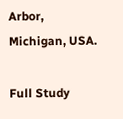Arbor, Michigan, USA.

Full Study